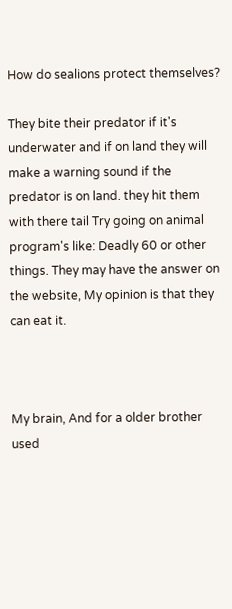How do sealions protect themselves?

They bite their predator if it's underwater and if on land they will make a warning sound if the predator is on land. they hit them with there tail Try going on animal program's like: Deadly 60 or other things. They may have the answer on the website, My opinion is that they can eat it.



My brain, And for a older brother used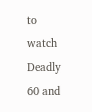to watch Deadly 60 and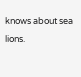knows about sea lions.